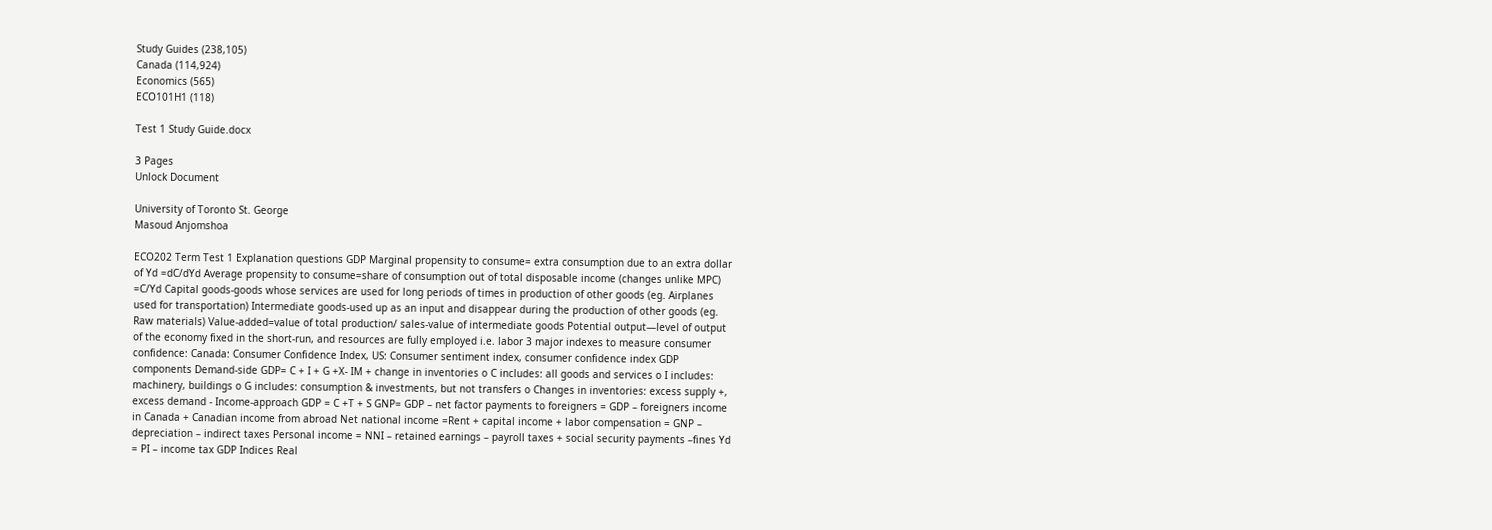Study Guides (238,105)
Canada (114,924)
Economics (565)
ECO101H1 (118)

Test 1 Study Guide.docx

3 Pages
Unlock Document

University of Toronto St. George
Masoud Anjomshoa

ECO202 Term Test 1 Explanation questions GDP Marginal propensity to consume= extra consumption due to an extra dollar of Yd =dC/dYd Average propensity to consume=share of consumption out of total disposable income (changes unlike MPC) =C/Yd Capital goods-goods whose services are used for long periods of times in production of other goods (eg. Airplanes used for transportation) Intermediate goods-used up as an input and disappear during the production of other goods (eg. Raw materials) Value-added=value of total production/ sales-value of intermediate goods Potential output—level of output of the economy fixed in the short-run, and resources are fully employed i.e. labor 3 major indexes to measure consumer confidence: Canada: Consumer Confidence Index, US: Consumer sentiment index, consumer confidence index GDP components Demand-side GDP= C + I + G +X- IM + change in inventories o C includes: all goods and services o I includes: machinery, buildings o G includes: consumption & investments, but not transfers o Changes in inventories: excess supply +, excess demand - Income-approach GDP = C +T + S GNP= GDP – net factor payments to foreigners = GDP – foreigners income in Canada + Canadian income from abroad Net national income =Rent + capital income + labor compensation = GNP – depreciation – indirect taxes Personal income = NNI – retained earnings – payroll taxes + social security payments –fines Yd = PI – income tax GDP Indices Real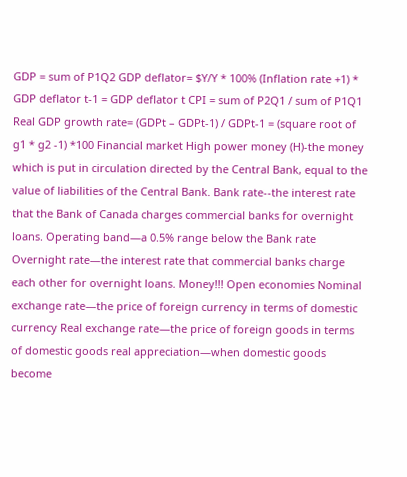GDP = sum of P1Q2 GDP deflator= $Y/Y * 100% (Inflation rate +1) * GDP deflator t-1 = GDP deflator t CPI = sum of P2Q1 / sum of P1Q1 Real GDP growth rate= (GDPt – GDPt-1) / GDPt-1 = (square root of g1 * g2 -1) *100 Financial market High power money (H)-the money which is put in circulation directed by the Central Bank, equal to the value of liabilities of the Central Bank. Bank rate--the interest rate that the Bank of Canada charges commercial banks for overnight loans. Operating band—a 0.5% range below the Bank rate Overnight rate—the interest rate that commercial banks charge each other for overnight loans. Money!!! Open economies Nominal exchange rate—the price of foreign currency in terms of domestic currency Real exchange rate—the price of foreign goods in terms of domestic goods real appreciation—when domestic goods become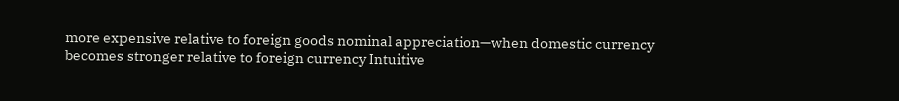more expensive relative to foreign goods nominal appreciation—when domestic currency becomes stronger relative to foreign currency Intuitive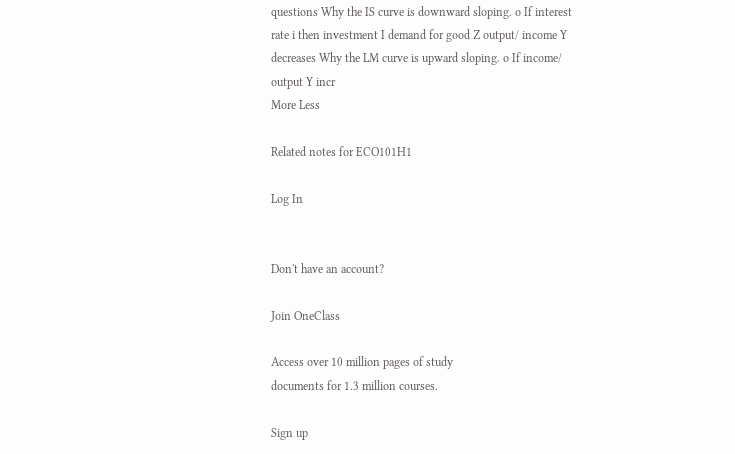questions Why the IS curve is downward sloping. o If interest rate i then investment I demand for good Z output/ income Y decreases Why the LM curve is upward sloping. o If income/ output Y incr
More Less

Related notes for ECO101H1

Log In


Don't have an account?

Join OneClass

Access over 10 million pages of study
documents for 1.3 million courses.

Sign up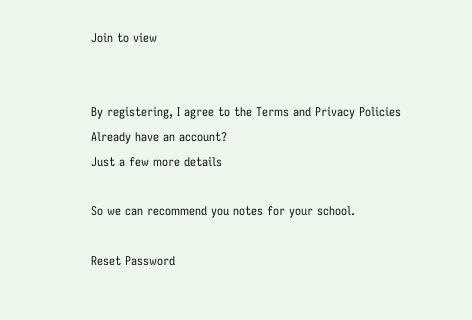Join to view


By registering, I agree to the Terms and Privacy Policies
Already have an account?
Just a few more details

So we can recommend you notes for your school.

Reset Password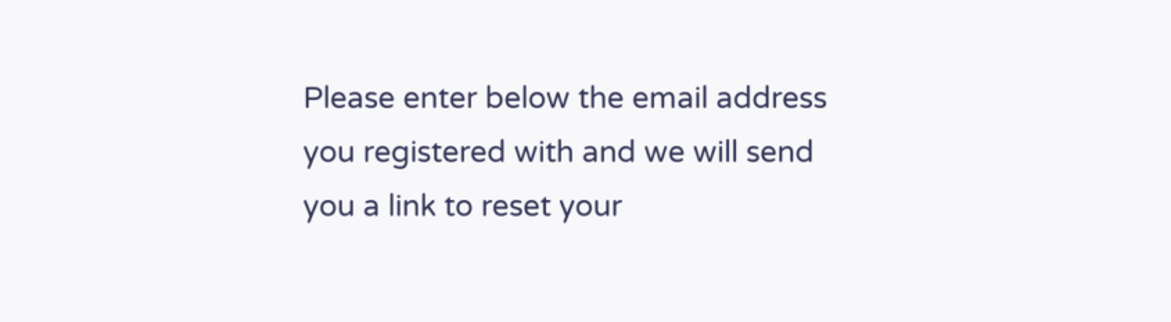Please enter below the email address you registered with and we will send you a link to reset your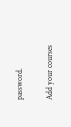password.

Add your courses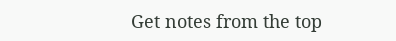Get notes from the top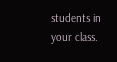students in your class.